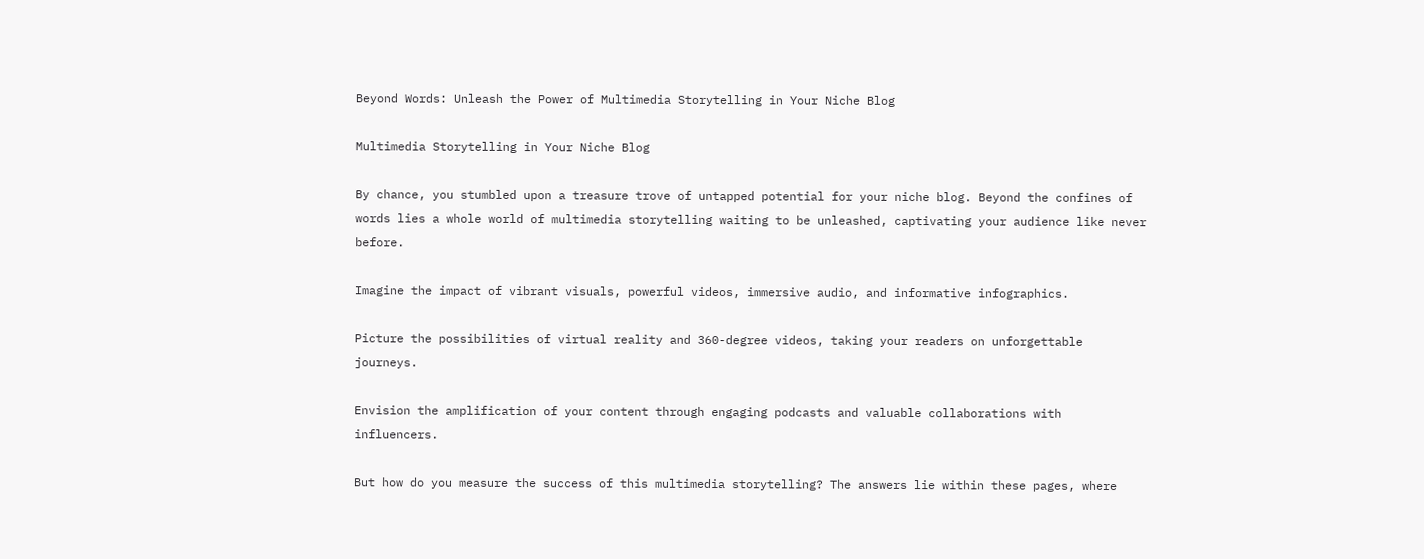Beyond Words: Unleash the Power of Multimedia Storytelling in Your Niche Blog

Multimedia Storytelling in Your Niche Blog

By chance, you stumbled upon a treasure trove of untapped potential for your niche blog. Beyond the confines of words lies a whole world of multimedia storytelling waiting to be unleashed, captivating your audience like never before.

Imagine the impact of vibrant visuals, powerful videos, immersive audio, and informative infographics.

Picture the possibilities of virtual reality and 360-degree videos, taking your readers on unforgettable journeys.

Envision the amplification of your content through engaging podcasts and valuable collaborations with influencers.

But how do you measure the success of this multimedia storytelling? The answers lie within these pages, where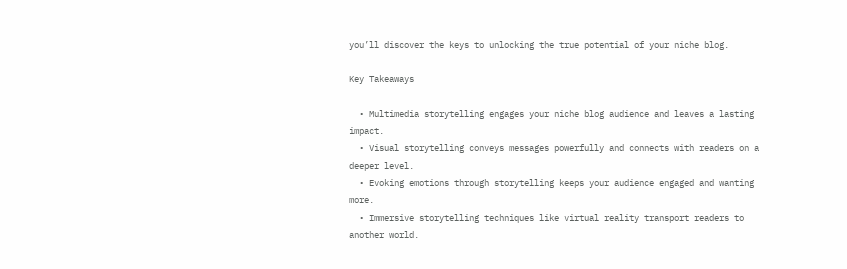you’ll discover the keys to unlocking the true potential of your niche blog.

Key Takeaways

  • Multimedia storytelling engages your niche blog audience and leaves a lasting impact.
  • Visual storytelling conveys messages powerfully and connects with readers on a deeper level.
  • Evoking emotions through storytelling keeps your audience engaged and wanting more.
  • Immersive storytelling techniques like virtual reality transport readers to another world.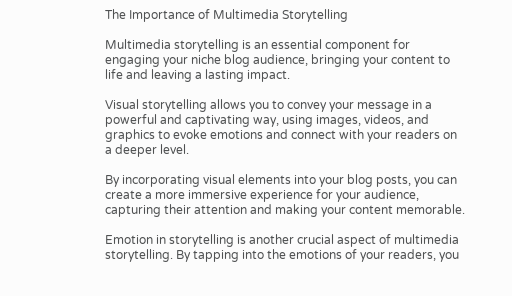The Importance of Multimedia Storytelling

Multimedia storytelling is an essential component for engaging your niche blog audience, bringing your content to life and leaving a lasting impact.

Visual storytelling allows you to convey your message in a powerful and captivating way, using images, videos, and graphics to evoke emotions and connect with your readers on a deeper level.

By incorporating visual elements into your blog posts, you can create a more immersive experience for your audience, capturing their attention and making your content memorable.

Emotion in storytelling is another crucial aspect of multimedia storytelling. By tapping into the emotions of your readers, you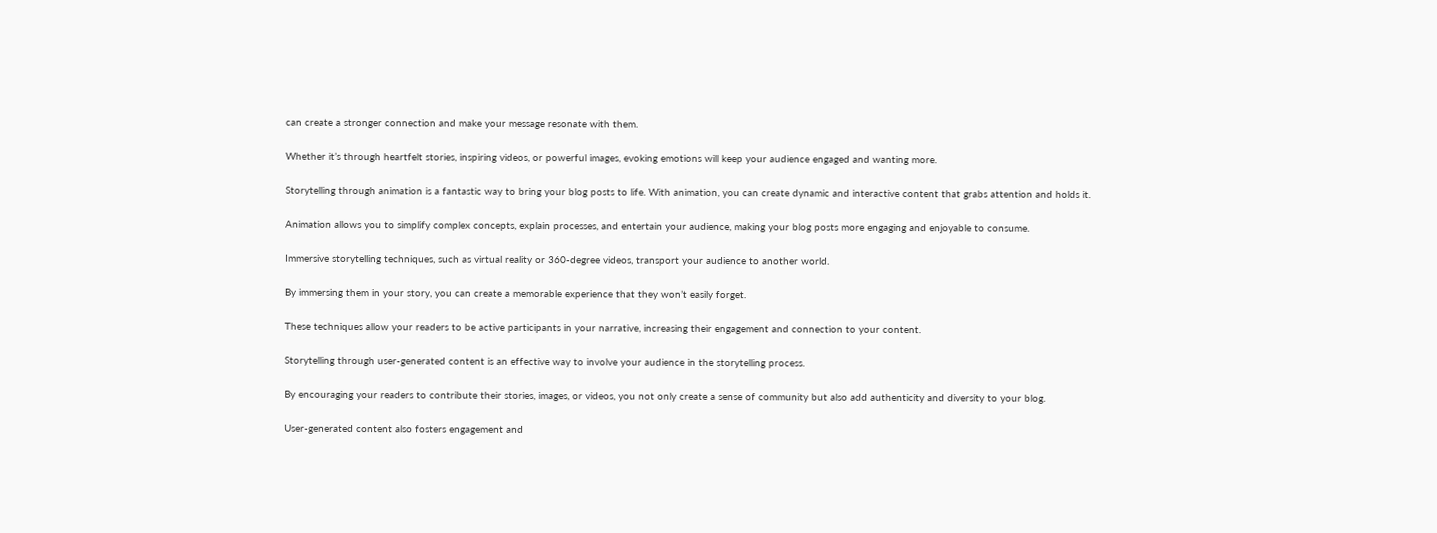can create a stronger connection and make your message resonate with them.

Whether it’s through heartfelt stories, inspiring videos, or powerful images, evoking emotions will keep your audience engaged and wanting more.

Storytelling through animation is a fantastic way to bring your blog posts to life. With animation, you can create dynamic and interactive content that grabs attention and holds it.

Animation allows you to simplify complex concepts, explain processes, and entertain your audience, making your blog posts more engaging and enjoyable to consume.

Immersive storytelling techniques, such as virtual reality or 360-degree videos, transport your audience to another world.

By immersing them in your story, you can create a memorable experience that they won’t easily forget.

These techniques allow your readers to be active participants in your narrative, increasing their engagement and connection to your content.

Storytelling through user-generated content is an effective way to involve your audience in the storytelling process.

By encouraging your readers to contribute their stories, images, or videos, you not only create a sense of community but also add authenticity and diversity to your blog.

User-generated content also fosters engagement and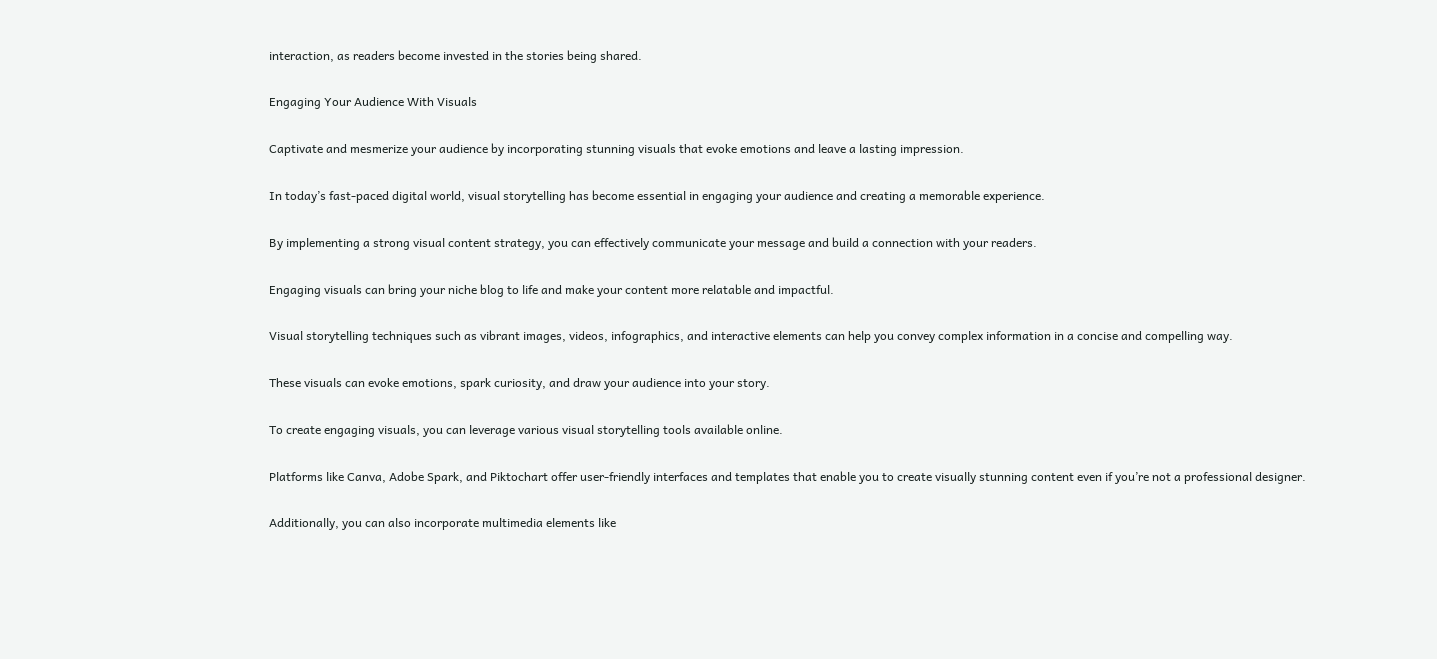interaction, as readers become invested in the stories being shared.

Engaging Your Audience With Visuals

Captivate and mesmerize your audience by incorporating stunning visuals that evoke emotions and leave a lasting impression.

In today’s fast-paced digital world, visual storytelling has become essential in engaging your audience and creating a memorable experience.

By implementing a strong visual content strategy, you can effectively communicate your message and build a connection with your readers.

Engaging visuals can bring your niche blog to life and make your content more relatable and impactful.

Visual storytelling techniques such as vibrant images, videos, infographics, and interactive elements can help you convey complex information in a concise and compelling way.

These visuals can evoke emotions, spark curiosity, and draw your audience into your story.

To create engaging visuals, you can leverage various visual storytelling tools available online.

Platforms like Canva, Adobe Spark, and Piktochart offer user-friendly interfaces and templates that enable you to create visually stunning content even if you’re not a professional designer.

Additionally, you can also incorporate multimedia elements like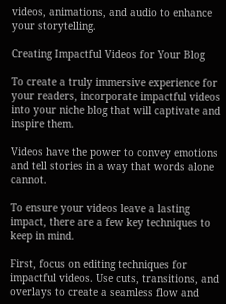videos, animations, and audio to enhance your storytelling.

Creating Impactful Videos for Your Blog

To create a truly immersive experience for your readers, incorporate impactful videos into your niche blog that will captivate and inspire them.

Videos have the power to convey emotions and tell stories in a way that words alone cannot.

To ensure your videos leave a lasting impact, there are a few key techniques to keep in mind.

First, focus on editing techniques for impactful videos. Use cuts, transitions, and overlays to create a seamless flow and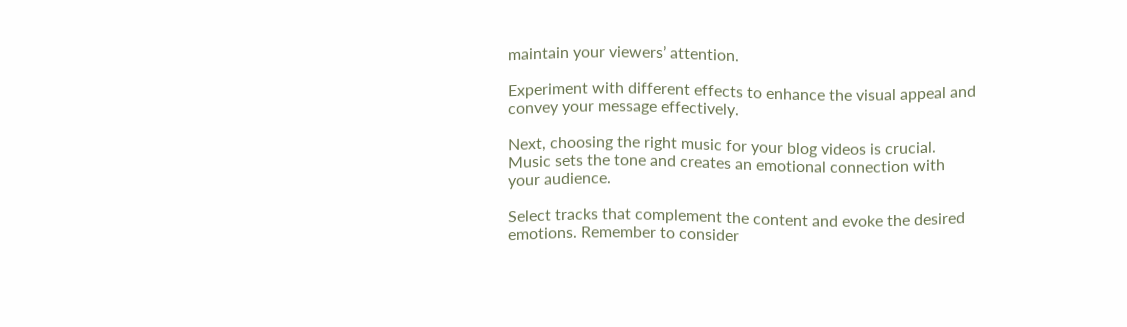maintain your viewers’ attention.

Experiment with different effects to enhance the visual appeal and convey your message effectively.

Next, choosing the right music for your blog videos is crucial. Music sets the tone and creates an emotional connection with your audience.

Select tracks that complement the content and evoke the desired emotions. Remember to consider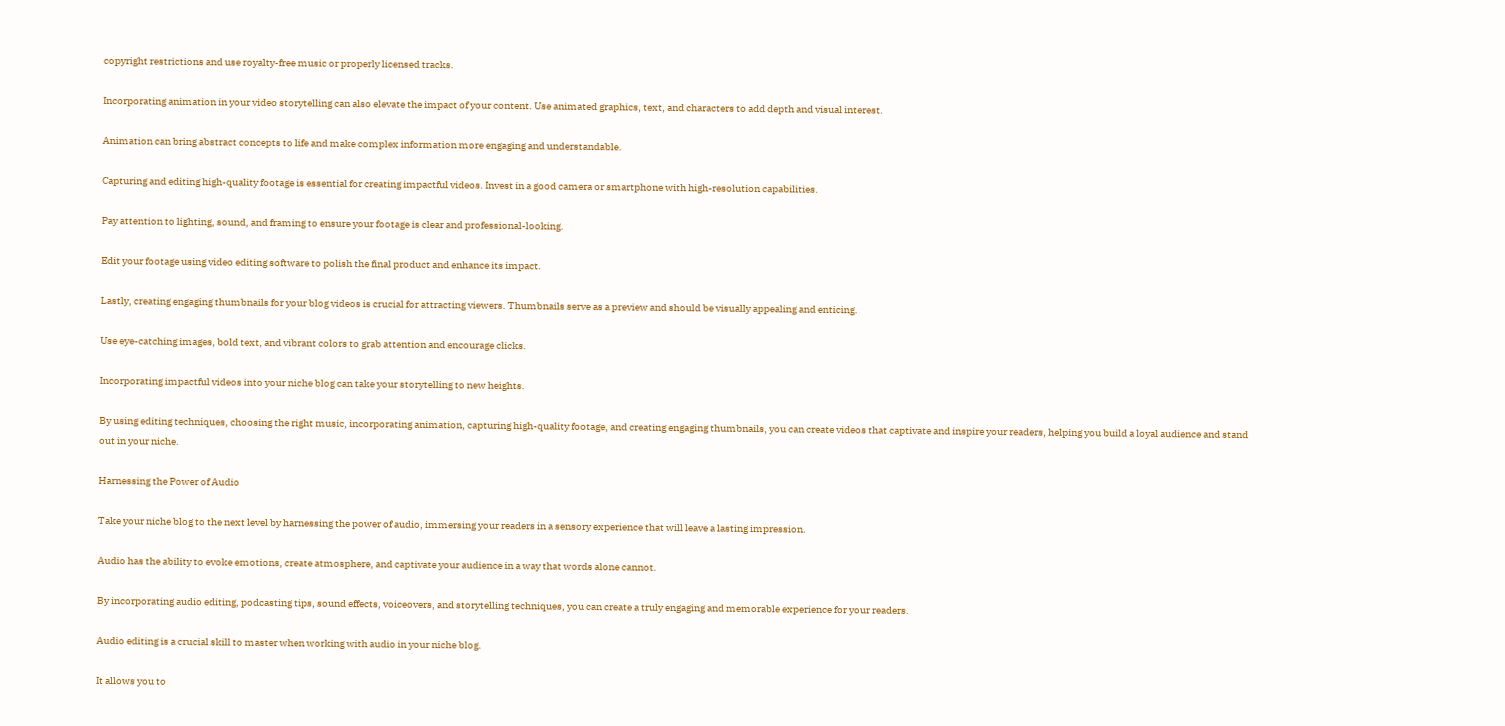copyright restrictions and use royalty-free music or properly licensed tracks.

Incorporating animation in your video storytelling can also elevate the impact of your content. Use animated graphics, text, and characters to add depth and visual interest.

Animation can bring abstract concepts to life and make complex information more engaging and understandable.

Capturing and editing high-quality footage is essential for creating impactful videos. Invest in a good camera or smartphone with high-resolution capabilities.

Pay attention to lighting, sound, and framing to ensure your footage is clear and professional-looking.

Edit your footage using video editing software to polish the final product and enhance its impact.

Lastly, creating engaging thumbnails for your blog videos is crucial for attracting viewers. Thumbnails serve as a preview and should be visually appealing and enticing.

Use eye-catching images, bold text, and vibrant colors to grab attention and encourage clicks.

Incorporating impactful videos into your niche blog can take your storytelling to new heights.

By using editing techniques, choosing the right music, incorporating animation, capturing high-quality footage, and creating engaging thumbnails, you can create videos that captivate and inspire your readers, helping you build a loyal audience and stand out in your niche.

Harnessing the Power of Audio

Take your niche blog to the next level by harnessing the power of audio, immersing your readers in a sensory experience that will leave a lasting impression.

Audio has the ability to evoke emotions, create atmosphere, and captivate your audience in a way that words alone cannot.

By incorporating audio editing, podcasting tips, sound effects, voiceovers, and storytelling techniques, you can create a truly engaging and memorable experience for your readers.

Audio editing is a crucial skill to master when working with audio in your niche blog.

It allows you to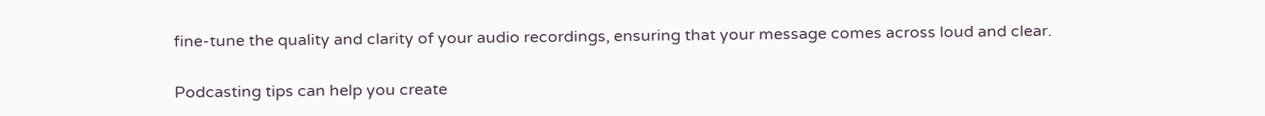fine-tune the quality and clarity of your audio recordings, ensuring that your message comes across loud and clear.

Podcasting tips can help you create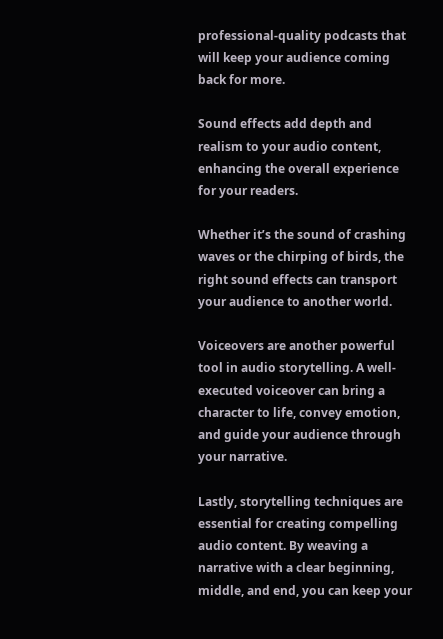professional-quality podcasts that will keep your audience coming back for more.

Sound effects add depth and realism to your audio content, enhancing the overall experience for your readers.

Whether it’s the sound of crashing waves or the chirping of birds, the right sound effects can transport your audience to another world.

Voiceovers are another powerful tool in audio storytelling. A well-executed voiceover can bring a character to life, convey emotion, and guide your audience through your narrative.

Lastly, storytelling techniques are essential for creating compelling audio content. By weaving a narrative with a clear beginning, middle, and end, you can keep your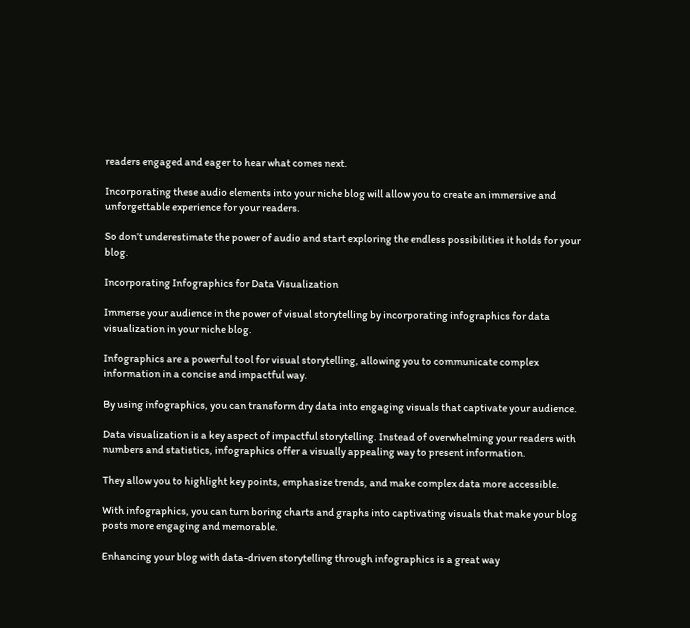readers engaged and eager to hear what comes next.

Incorporating these audio elements into your niche blog will allow you to create an immersive and unforgettable experience for your readers.

So don’t underestimate the power of audio and start exploring the endless possibilities it holds for your blog.

Incorporating Infographics for Data Visualization

Immerse your audience in the power of visual storytelling by incorporating infographics for data visualization in your niche blog.

Infographics are a powerful tool for visual storytelling, allowing you to communicate complex information in a concise and impactful way.

By using infographics, you can transform dry data into engaging visuals that captivate your audience.

Data visualization is a key aspect of impactful storytelling. Instead of overwhelming your readers with numbers and statistics, infographics offer a visually appealing way to present information.

They allow you to highlight key points, emphasize trends, and make complex data more accessible.

With infographics, you can turn boring charts and graphs into captivating visuals that make your blog posts more engaging and memorable.

Enhancing your blog with data-driven storytelling through infographics is a great way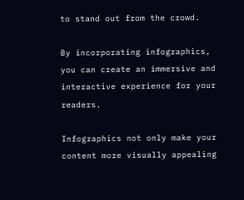to stand out from the crowd.

By incorporating infographics, you can create an immersive and interactive experience for your readers.

Infographics not only make your content more visually appealing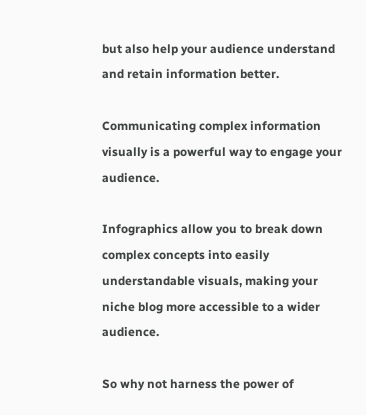but also help your audience understand and retain information better.

Communicating complex information visually is a powerful way to engage your audience.

Infographics allow you to break down complex concepts into easily understandable visuals, making your niche blog more accessible to a wider audience.

So why not harness the power of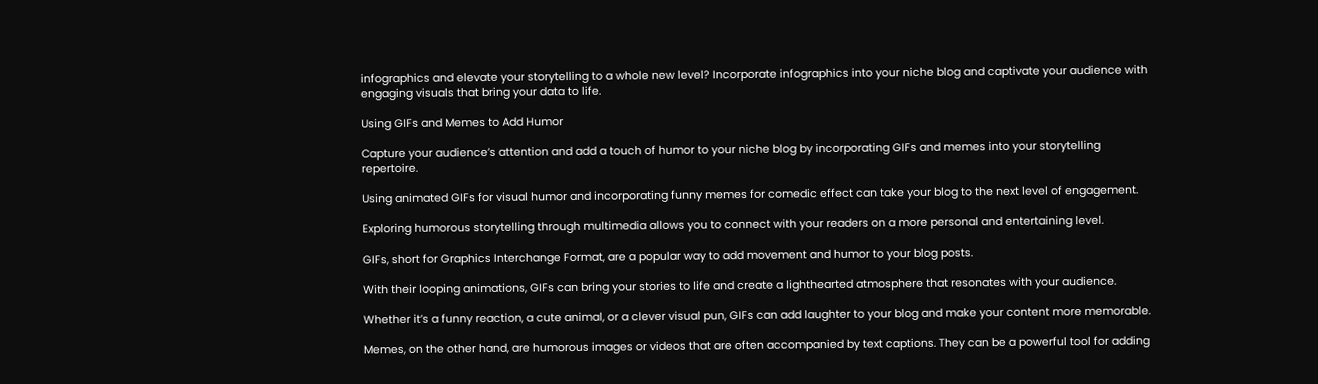infographics and elevate your storytelling to a whole new level? Incorporate infographics into your niche blog and captivate your audience with engaging visuals that bring your data to life.

Using GIFs and Memes to Add Humor

Capture your audience’s attention and add a touch of humor to your niche blog by incorporating GIFs and memes into your storytelling repertoire.

Using animated GIFs for visual humor and incorporating funny memes for comedic effect can take your blog to the next level of engagement.

Exploring humorous storytelling through multimedia allows you to connect with your readers on a more personal and entertaining level.

GIFs, short for Graphics Interchange Format, are a popular way to add movement and humor to your blog posts.

With their looping animations, GIFs can bring your stories to life and create a lighthearted atmosphere that resonates with your audience.

Whether it’s a funny reaction, a cute animal, or a clever visual pun, GIFs can add laughter to your blog and make your content more memorable.

Memes, on the other hand, are humorous images or videos that are often accompanied by text captions. They can be a powerful tool for adding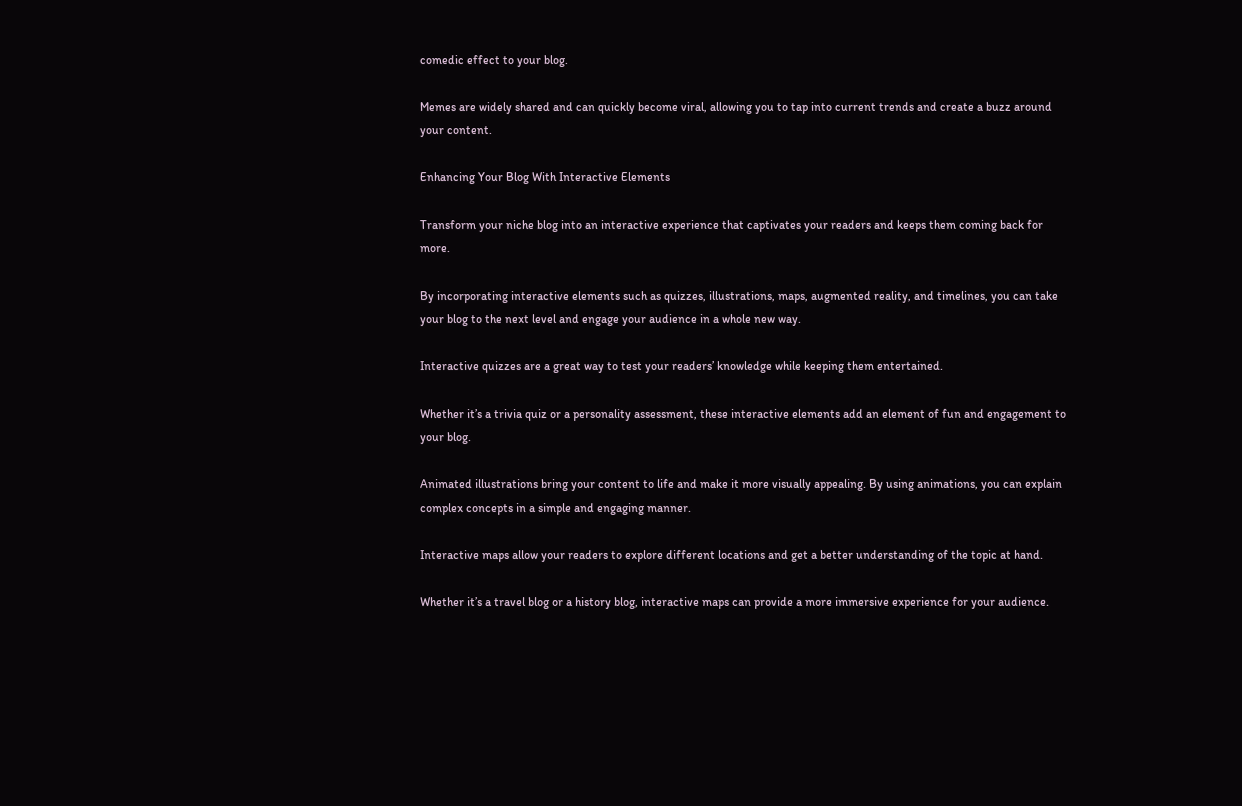comedic effect to your blog.

Memes are widely shared and can quickly become viral, allowing you to tap into current trends and create a buzz around your content.

Enhancing Your Blog With Interactive Elements

Transform your niche blog into an interactive experience that captivates your readers and keeps them coming back for more.

By incorporating interactive elements such as quizzes, illustrations, maps, augmented reality, and timelines, you can take your blog to the next level and engage your audience in a whole new way.

Interactive quizzes are a great way to test your readers’ knowledge while keeping them entertained.

Whether it’s a trivia quiz or a personality assessment, these interactive elements add an element of fun and engagement to your blog.

Animated illustrations bring your content to life and make it more visually appealing. By using animations, you can explain complex concepts in a simple and engaging manner.

Interactive maps allow your readers to explore different locations and get a better understanding of the topic at hand.

Whether it’s a travel blog or a history blog, interactive maps can provide a more immersive experience for your audience.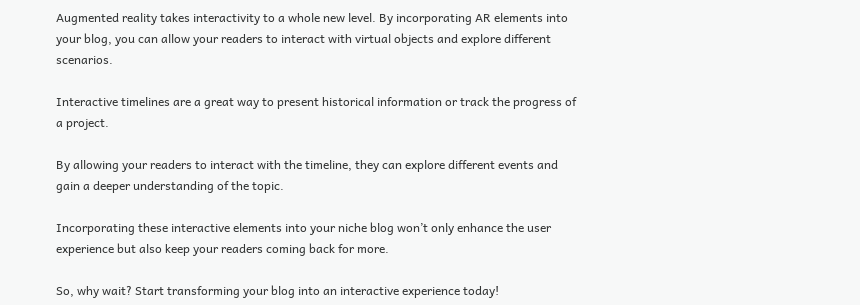Augmented reality takes interactivity to a whole new level. By incorporating AR elements into your blog, you can allow your readers to interact with virtual objects and explore different scenarios.

Interactive timelines are a great way to present historical information or track the progress of a project.

By allowing your readers to interact with the timeline, they can explore different events and gain a deeper understanding of the topic.

Incorporating these interactive elements into your niche blog won’t only enhance the user experience but also keep your readers coming back for more.

So, why wait? Start transforming your blog into an interactive experience today!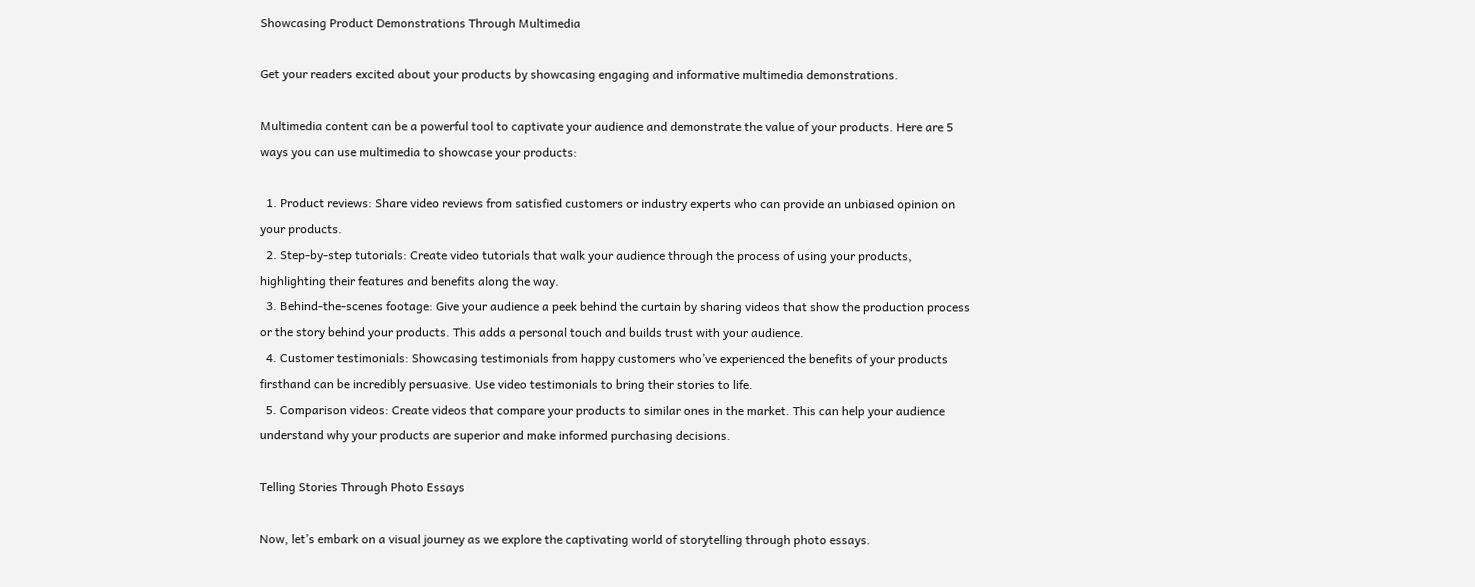Showcasing Product Demonstrations Through Multimedia

Get your readers excited about your products by showcasing engaging and informative multimedia demonstrations.

Multimedia content can be a powerful tool to captivate your audience and demonstrate the value of your products. Here are 5 ways you can use multimedia to showcase your products:

  1. Product reviews: Share video reviews from satisfied customers or industry experts who can provide an unbiased opinion on your products.
  2. Step-by-step tutorials: Create video tutorials that walk your audience through the process of using your products, highlighting their features and benefits along the way.
  3. Behind-the-scenes footage: Give your audience a peek behind the curtain by sharing videos that show the production process or the story behind your products. This adds a personal touch and builds trust with your audience.
  4. Customer testimonials: Showcasing testimonials from happy customers who’ve experienced the benefits of your products firsthand can be incredibly persuasive. Use video testimonials to bring their stories to life.
  5. Comparison videos: Create videos that compare your products to similar ones in the market. This can help your audience understand why your products are superior and make informed purchasing decisions.

Telling Stories Through Photo Essays

Now, let’s embark on a visual journey as we explore the captivating world of storytelling through photo essays.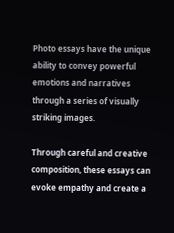Photo essays have the unique ability to convey powerful emotions and narratives through a series of visually striking images.

Through careful and creative composition, these essays can evoke empathy and create a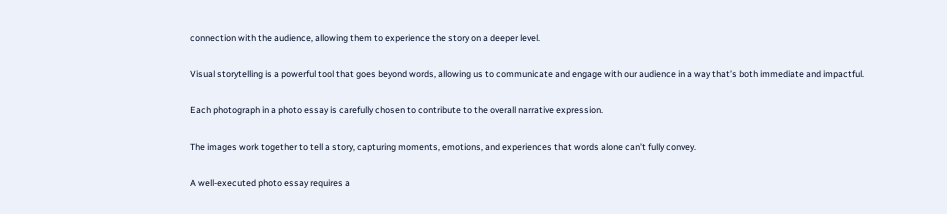connection with the audience, allowing them to experience the story on a deeper level.

Visual storytelling is a powerful tool that goes beyond words, allowing us to communicate and engage with our audience in a way that’s both immediate and impactful.

Each photograph in a photo essay is carefully chosen to contribute to the overall narrative expression.

The images work together to tell a story, capturing moments, emotions, and experiences that words alone can’t fully convey.

A well-executed photo essay requires a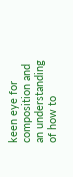keen eye for composition and an understanding of how to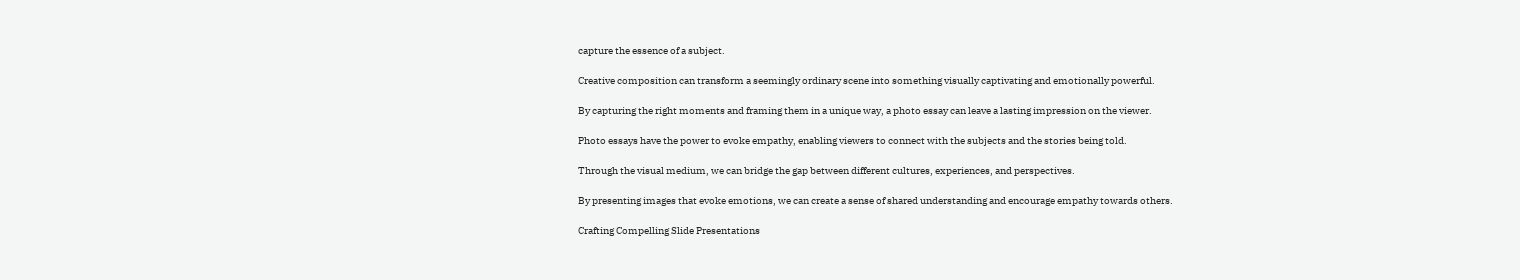capture the essence of a subject.

Creative composition can transform a seemingly ordinary scene into something visually captivating and emotionally powerful.

By capturing the right moments and framing them in a unique way, a photo essay can leave a lasting impression on the viewer.

Photo essays have the power to evoke empathy, enabling viewers to connect with the subjects and the stories being told.

Through the visual medium, we can bridge the gap between different cultures, experiences, and perspectives.

By presenting images that evoke emotions, we can create a sense of shared understanding and encourage empathy towards others.

Crafting Compelling Slide Presentations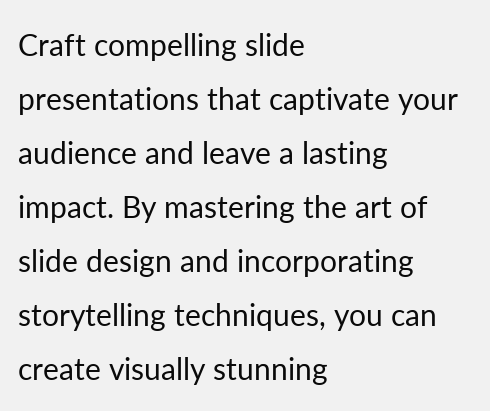Craft compelling slide presentations that captivate your audience and leave a lasting impact. By mastering the art of slide design and incorporating storytelling techniques, you can create visually stunning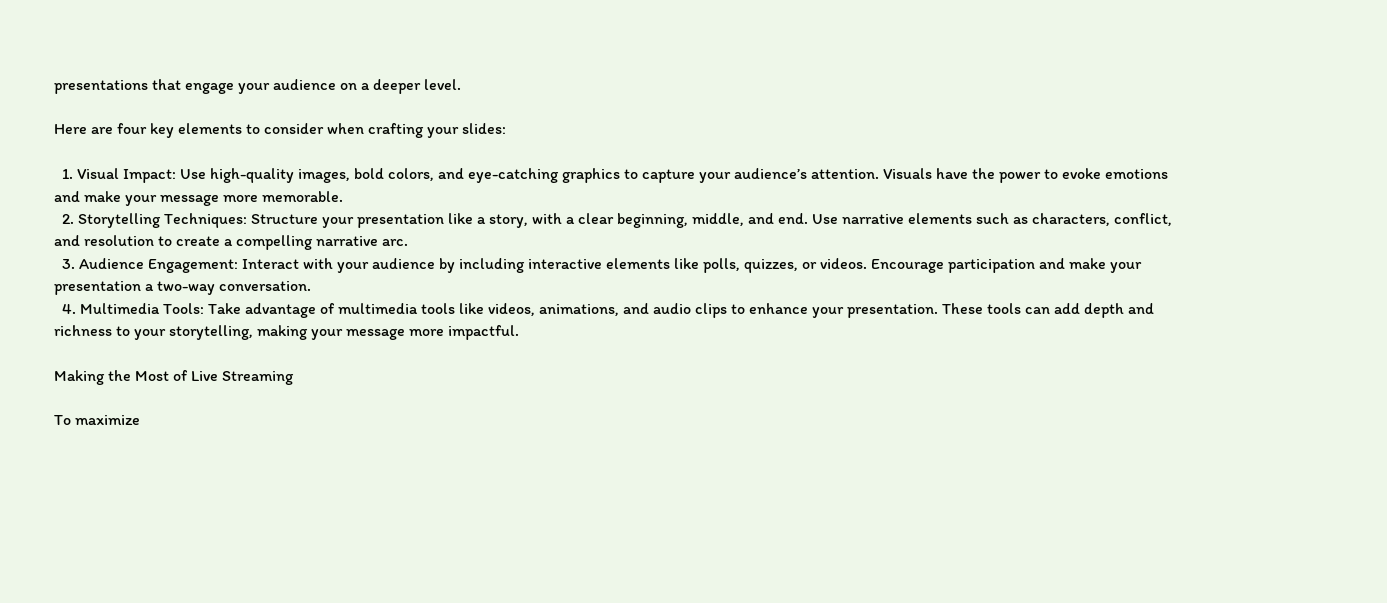presentations that engage your audience on a deeper level.

Here are four key elements to consider when crafting your slides:

  1. Visual Impact: Use high-quality images, bold colors, and eye-catching graphics to capture your audience’s attention. Visuals have the power to evoke emotions and make your message more memorable.
  2. Storytelling Techniques: Structure your presentation like a story, with a clear beginning, middle, and end. Use narrative elements such as characters, conflict, and resolution to create a compelling narrative arc.
  3. Audience Engagement: Interact with your audience by including interactive elements like polls, quizzes, or videos. Encourage participation and make your presentation a two-way conversation.
  4. Multimedia Tools: Take advantage of multimedia tools like videos, animations, and audio clips to enhance your presentation. These tools can add depth and richness to your storytelling, making your message more impactful.

Making the Most of Live Streaming

To maximize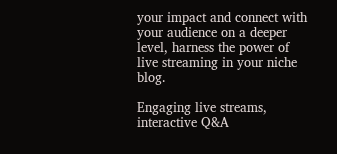your impact and connect with your audience on a deeper level, harness the power of live streaming in your niche blog.

Engaging live streams, interactive Q&A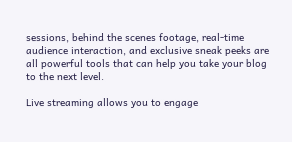sessions, behind the scenes footage, real-time audience interaction, and exclusive sneak peeks are all powerful tools that can help you take your blog to the next level.

Live streaming allows you to engage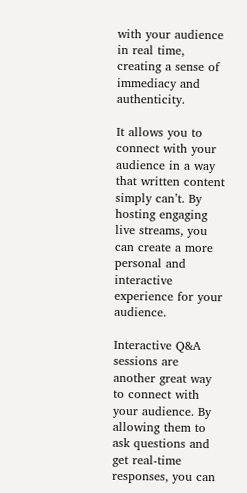with your audience in real time, creating a sense of immediacy and authenticity.

It allows you to connect with your audience in a way that written content simply can’t. By hosting engaging live streams, you can create a more personal and interactive experience for your audience.

Interactive Q&A sessions are another great way to connect with your audience. By allowing them to ask questions and get real-time responses, you can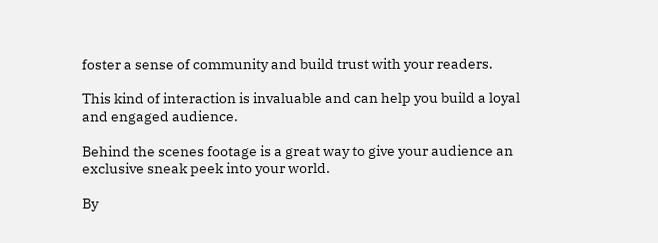foster a sense of community and build trust with your readers.

This kind of interaction is invaluable and can help you build a loyal and engaged audience.

Behind the scenes footage is a great way to give your audience an exclusive sneak peek into your world.

By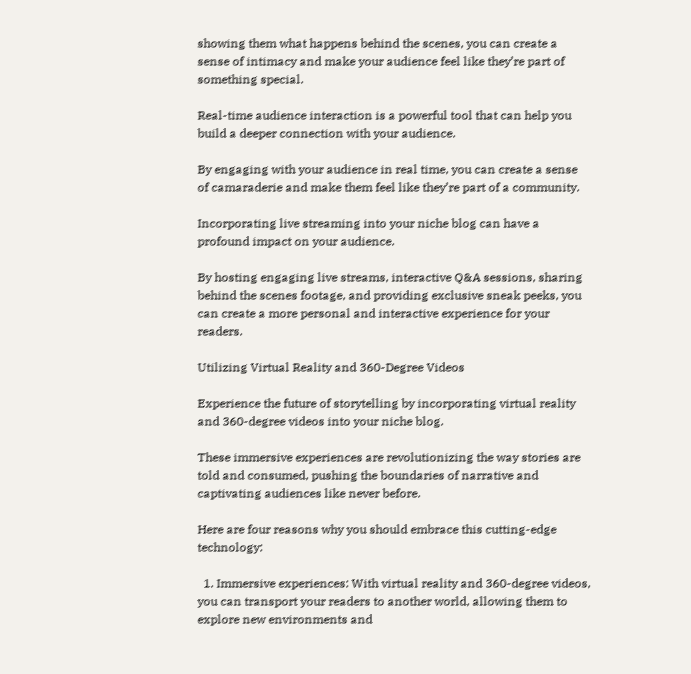showing them what happens behind the scenes, you can create a sense of intimacy and make your audience feel like they’re part of something special.

Real-time audience interaction is a powerful tool that can help you build a deeper connection with your audience.

By engaging with your audience in real time, you can create a sense of camaraderie and make them feel like they’re part of a community.

Incorporating live streaming into your niche blog can have a profound impact on your audience.

By hosting engaging live streams, interactive Q&A sessions, sharing behind the scenes footage, and providing exclusive sneak peeks, you can create a more personal and interactive experience for your readers.

Utilizing Virtual Reality and 360-Degree Videos

Experience the future of storytelling by incorporating virtual reality and 360-degree videos into your niche blog.

These immersive experiences are revolutionizing the way stories are told and consumed, pushing the boundaries of narrative and captivating audiences like never before.

Here are four reasons why you should embrace this cutting-edge technology:

  1. Immersive experiences: With virtual reality and 360-degree videos, you can transport your readers to another world, allowing them to explore new environments and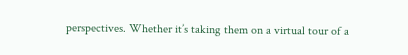perspectives. Whether it’s taking them on a virtual tour of a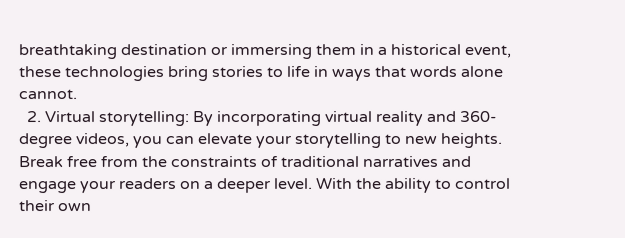breathtaking destination or immersing them in a historical event, these technologies bring stories to life in ways that words alone cannot.
  2. Virtual storytelling: By incorporating virtual reality and 360-degree videos, you can elevate your storytelling to new heights. Break free from the constraints of traditional narratives and engage your readers on a deeper level. With the ability to control their own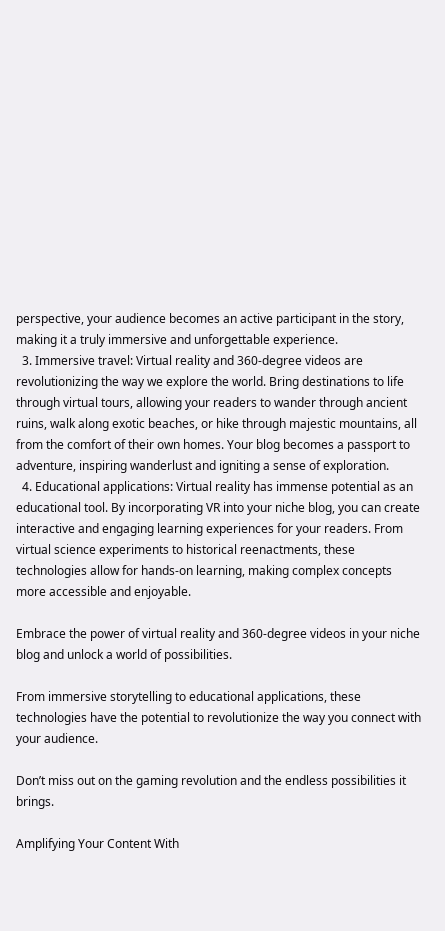perspective, your audience becomes an active participant in the story, making it a truly immersive and unforgettable experience.
  3. Immersive travel: Virtual reality and 360-degree videos are revolutionizing the way we explore the world. Bring destinations to life through virtual tours, allowing your readers to wander through ancient ruins, walk along exotic beaches, or hike through majestic mountains, all from the comfort of their own homes. Your blog becomes a passport to adventure, inspiring wanderlust and igniting a sense of exploration.
  4. Educational applications: Virtual reality has immense potential as an educational tool. By incorporating VR into your niche blog, you can create interactive and engaging learning experiences for your readers. From virtual science experiments to historical reenactments, these technologies allow for hands-on learning, making complex concepts more accessible and enjoyable.

Embrace the power of virtual reality and 360-degree videos in your niche blog and unlock a world of possibilities.

From immersive storytelling to educational applications, these technologies have the potential to revolutionize the way you connect with your audience.

Don’t miss out on the gaming revolution and the endless possibilities it brings.

Amplifying Your Content With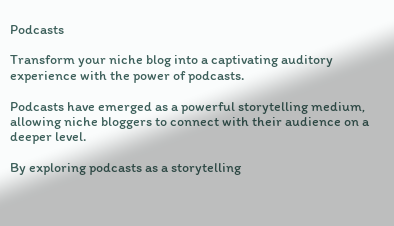Podcasts

Transform your niche blog into a captivating auditory experience with the power of podcasts.

Podcasts have emerged as a powerful storytelling medium, allowing niche bloggers to connect with their audience on a deeper level.

By exploring podcasts as a storytelling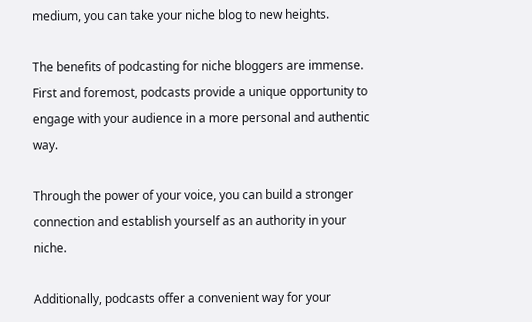medium, you can take your niche blog to new heights.

The benefits of podcasting for niche bloggers are immense. First and foremost, podcasts provide a unique opportunity to engage with your audience in a more personal and authentic way.

Through the power of your voice, you can build a stronger connection and establish yourself as an authority in your niche.

Additionally, podcasts offer a convenient way for your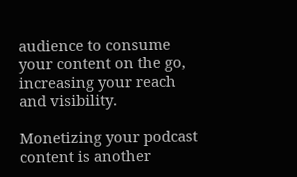audience to consume your content on the go, increasing your reach and visibility.

Monetizing your podcast content is another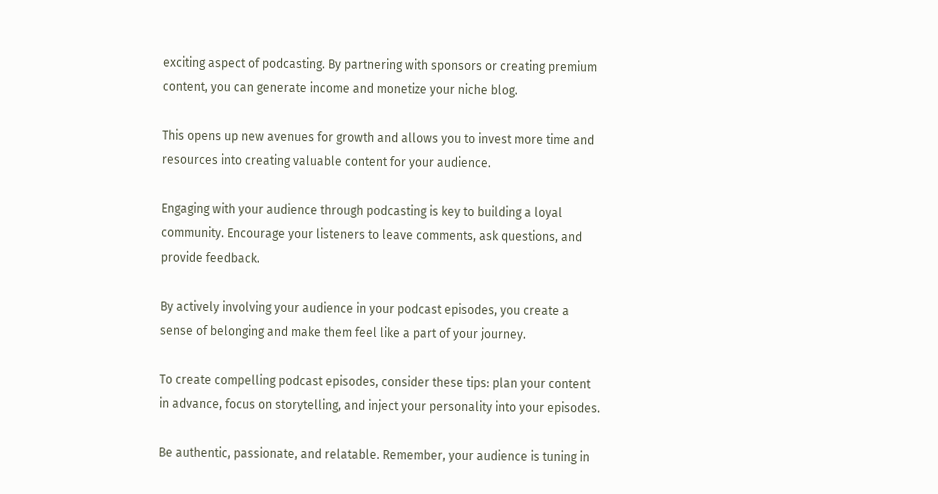exciting aspect of podcasting. By partnering with sponsors or creating premium content, you can generate income and monetize your niche blog.

This opens up new avenues for growth and allows you to invest more time and resources into creating valuable content for your audience.

Engaging with your audience through podcasting is key to building a loyal community. Encourage your listeners to leave comments, ask questions, and provide feedback.

By actively involving your audience in your podcast episodes, you create a sense of belonging and make them feel like a part of your journey.

To create compelling podcast episodes, consider these tips: plan your content in advance, focus on storytelling, and inject your personality into your episodes.

Be authentic, passionate, and relatable. Remember, your audience is tuning in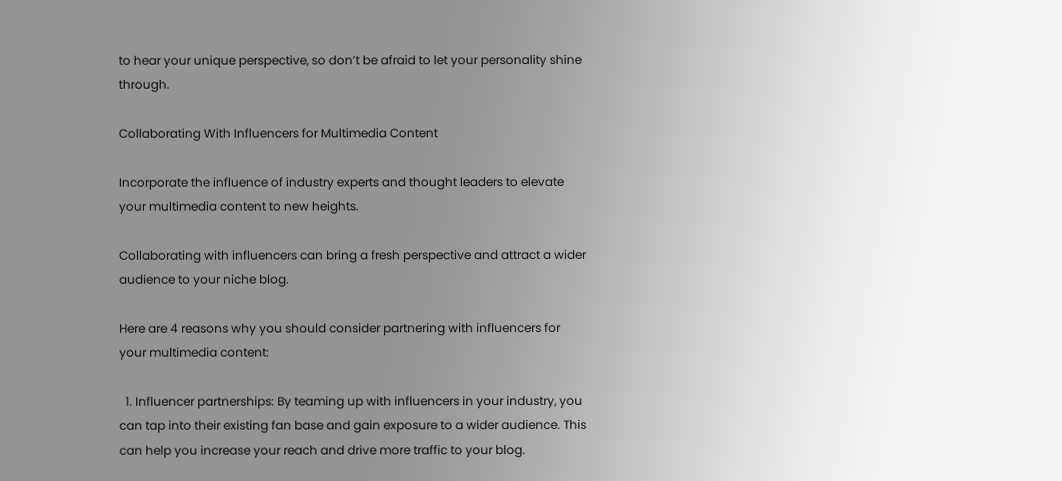to hear your unique perspective, so don’t be afraid to let your personality shine through.

Collaborating With Influencers for Multimedia Content

Incorporate the influence of industry experts and thought leaders to elevate your multimedia content to new heights.

Collaborating with influencers can bring a fresh perspective and attract a wider audience to your niche blog.

Here are 4 reasons why you should consider partnering with influencers for your multimedia content:

  1. Influencer partnerships: By teaming up with influencers in your industry, you can tap into their existing fan base and gain exposure to a wider audience. This can help you increase your reach and drive more traffic to your blog.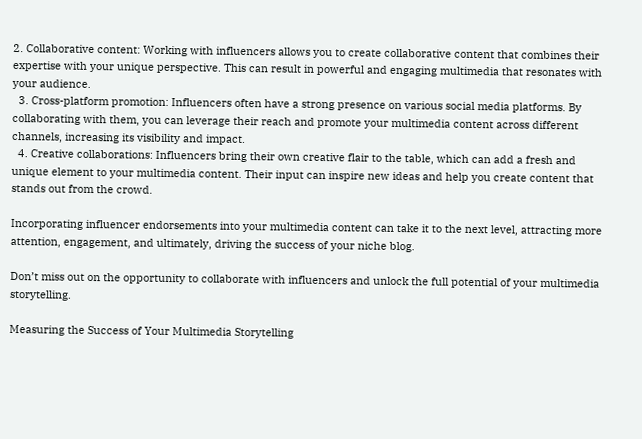2. Collaborative content: Working with influencers allows you to create collaborative content that combines their expertise with your unique perspective. This can result in powerful and engaging multimedia that resonates with your audience.
  3. Cross-platform promotion: Influencers often have a strong presence on various social media platforms. By collaborating with them, you can leverage their reach and promote your multimedia content across different channels, increasing its visibility and impact.
  4. Creative collaborations: Influencers bring their own creative flair to the table, which can add a fresh and unique element to your multimedia content. Their input can inspire new ideas and help you create content that stands out from the crowd.

Incorporating influencer endorsements into your multimedia content can take it to the next level, attracting more attention, engagement, and ultimately, driving the success of your niche blog.

Don’t miss out on the opportunity to collaborate with influencers and unlock the full potential of your multimedia storytelling.

Measuring the Success of Your Multimedia Storytelling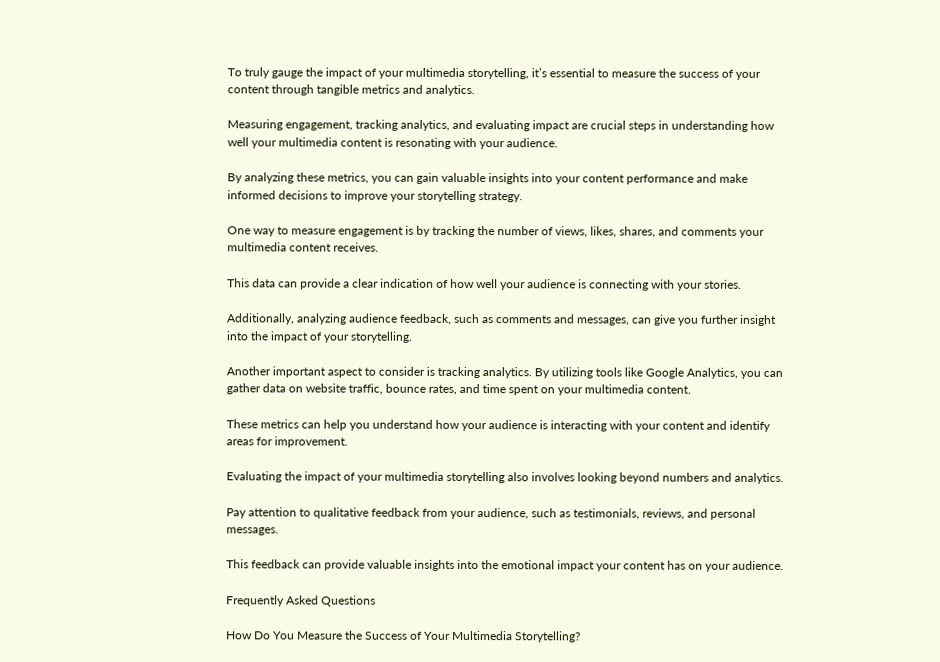To truly gauge the impact of your multimedia storytelling, it’s essential to measure the success of your content through tangible metrics and analytics.

Measuring engagement, tracking analytics, and evaluating impact are crucial steps in understanding how well your multimedia content is resonating with your audience.

By analyzing these metrics, you can gain valuable insights into your content performance and make informed decisions to improve your storytelling strategy.

One way to measure engagement is by tracking the number of views, likes, shares, and comments your multimedia content receives.

This data can provide a clear indication of how well your audience is connecting with your stories.

Additionally, analyzing audience feedback, such as comments and messages, can give you further insight into the impact of your storytelling.

Another important aspect to consider is tracking analytics. By utilizing tools like Google Analytics, you can gather data on website traffic, bounce rates, and time spent on your multimedia content.

These metrics can help you understand how your audience is interacting with your content and identify areas for improvement.

Evaluating the impact of your multimedia storytelling also involves looking beyond numbers and analytics.

Pay attention to qualitative feedback from your audience, such as testimonials, reviews, and personal messages.

This feedback can provide valuable insights into the emotional impact your content has on your audience.

Frequently Asked Questions

How Do You Measure the Success of Your Multimedia Storytelling?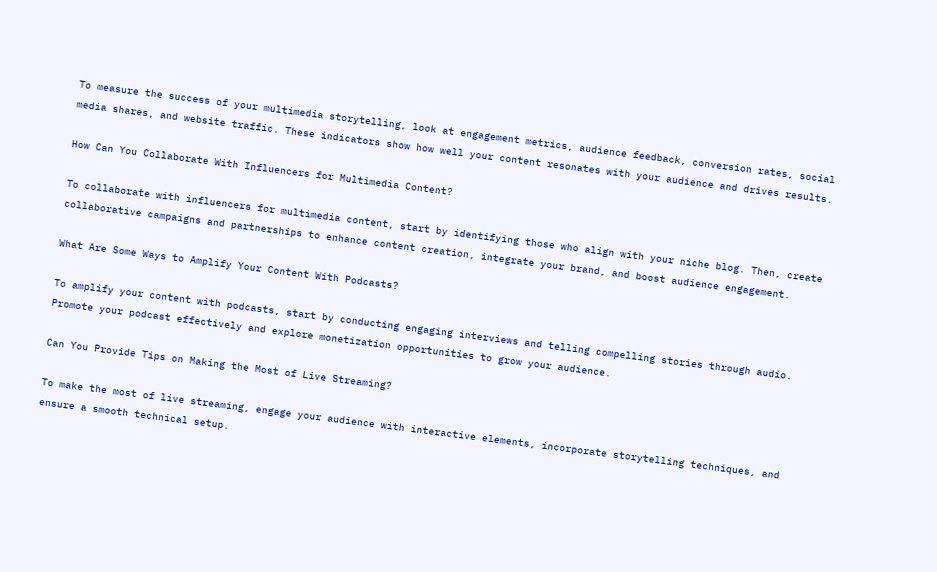To measure the success of your multimedia storytelling, look at engagement metrics, audience feedback, conversion rates, social media shares, and website traffic. These indicators show how well your content resonates with your audience and drives results.

How Can You Collaborate With Influencers for Multimedia Content?

To collaborate with influencers for multimedia content, start by identifying those who align with your niche blog. Then, create collaborative campaigns and partnerships to enhance content creation, integrate your brand, and boost audience engagement.

What Are Some Ways to Amplify Your Content With Podcasts?

To amplify your content with podcasts, start by conducting engaging interviews and telling compelling stories through audio. Promote your podcast effectively and explore monetization opportunities to grow your audience.

Can You Provide Tips on Making the Most of Live Streaming?

To make the most of live streaming, engage your audience with interactive elements, incorporate storytelling techniques, and ensure a smooth technical setup.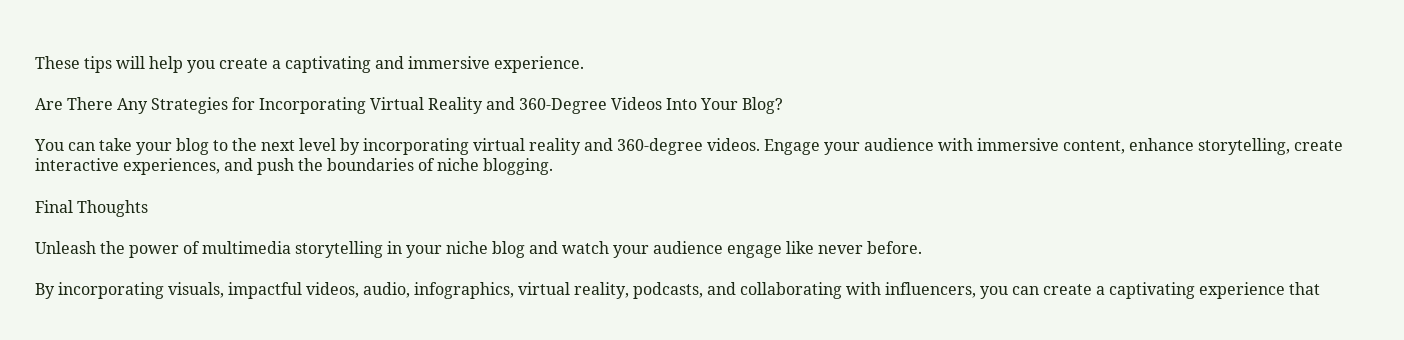These tips will help you create a captivating and immersive experience.

Are There Any Strategies for Incorporating Virtual Reality and 360-Degree Videos Into Your Blog?

You can take your blog to the next level by incorporating virtual reality and 360-degree videos. Engage your audience with immersive content, enhance storytelling, create interactive experiences, and push the boundaries of niche blogging.

Final Thoughts

Unleash the power of multimedia storytelling in your niche blog and watch your audience engage like never before.

By incorporating visuals, impactful videos, audio, infographics, virtual reality, podcasts, and collaborating with influencers, you can create a captivating experience that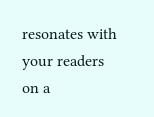resonates with your readers on a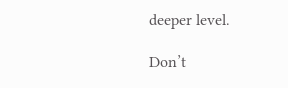deeper level.

Don’t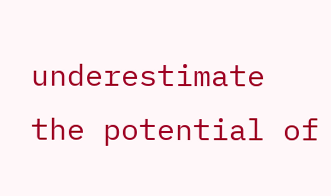underestimate the potential of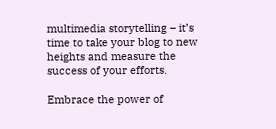multimedia storytelling – it’s time to take your blog to new heights and measure the success of your efforts.

Embrace the power of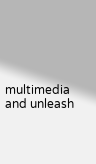multimedia and unleash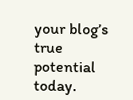your blog’s true potential today.